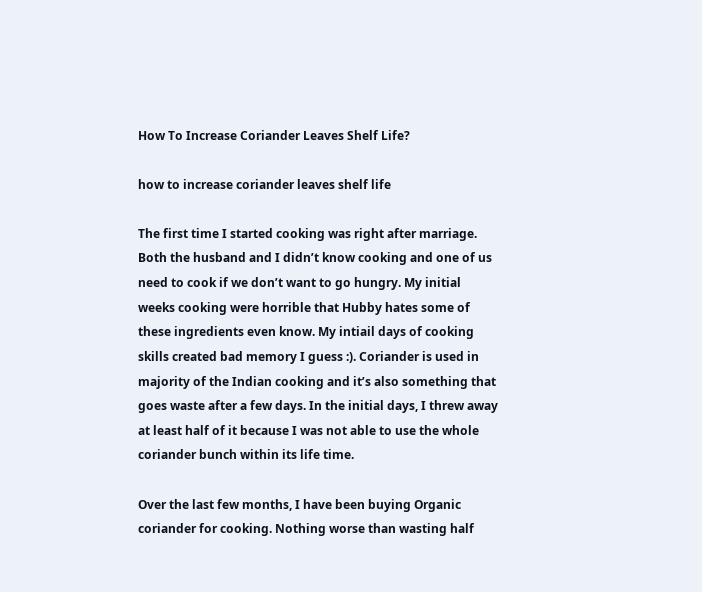How To Increase Coriander Leaves Shelf Life?

how to increase coriander leaves shelf life

The first time I started cooking was right after marriage. Both the husband and I didn’t know cooking and one of us need to cook if we don’t want to go hungry. My initial weeks cooking were horrible that Hubby hates some of these ingredients even know. My intiail days of cooking skills created bad memory I guess :). Coriander is used in majority of the Indian cooking and it’s also something that goes waste after a few days. In the initial days, I threw away at least half of it because I was not able to use the whole coriander bunch within its life time.

Over the last few months, I have been buying Organic coriander for cooking. Nothing worse than wasting half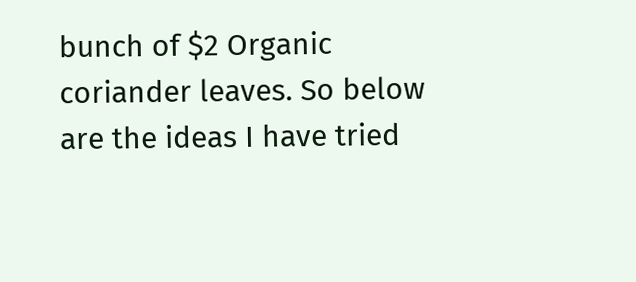bunch of $2 Organic coriander leaves. So below are the ideas I have tried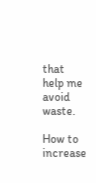that help me avoid waste.

How to increase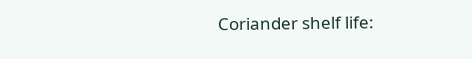Coriander shelf life: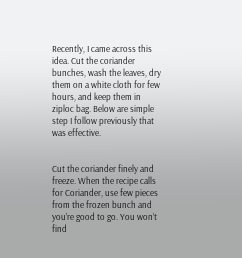Recently, I came across this idea. Cut the coriander bunches, wash the leaves, dry them on a white cloth for few hours, and keep them in ziploc bag. Below are simple step I follow previously that was effective.


Cut the coriander finely and freeze. When the recipe calls for Coriander, use few pieces from the frozen bunch and you’re good to go. You won’t find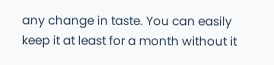any change in taste. You can easily keep it at least for a month without it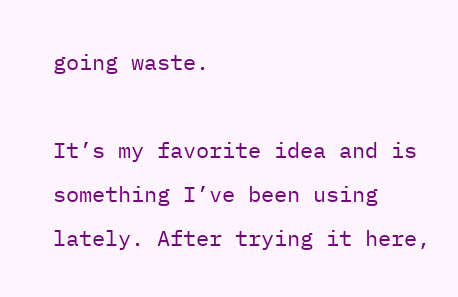going waste.

It’s my favorite idea and is something I’ve been using lately. After trying it here,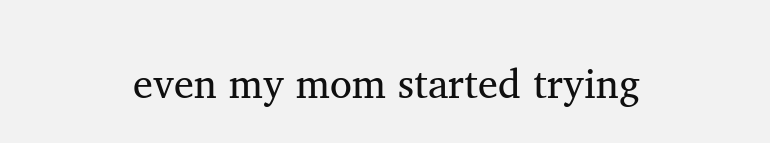even my mom started trying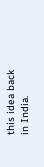this idea back in India.